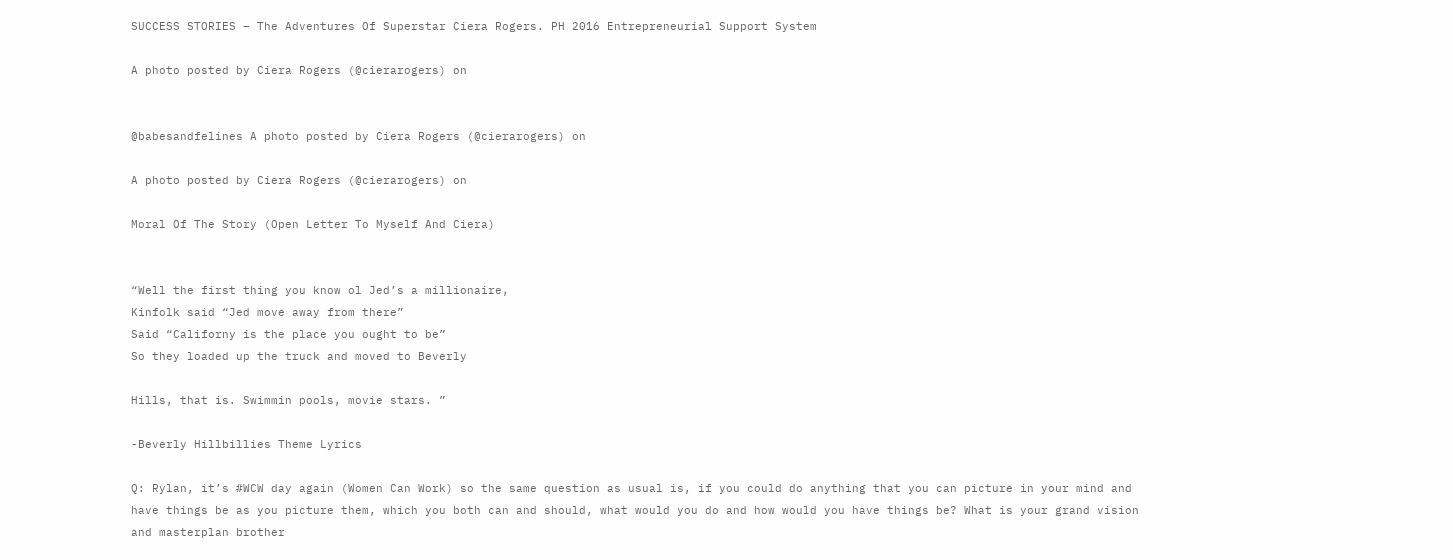SUCCESS STORIES – The Adventures Of Superstar Ciera Rogers. PH 2016 Entrepreneurial Support System

A photo posted by Ciera Rogers (@cierarogers) on


@babesandfelines A photo posted by Ciera Rogers (@cierarogers) on

A photo posted by Ciera Rogers (@cierarogers) on

Moral Of The Story (Open Letter To Myself And Ciera)


“Well the first thing you know ol Jed’s a millionaire,
Kinfolk said “Jed move away from there”
Said “Californy is the place you ought to be”
So they loaded up the truck and moved to Beverly

Hills, that is. Swimmin pools, movie stars. ”

-Beverly Hillbillies Theme Lyrics

Q: Rylan, it’s #WCW day again (Women Can Work) so the same question as usual is, if you could do anything that you can picture in your mind and have things be as you picture them, which you both can and should, what would you do and how would you have things be? What is your grand vision and masterplan brother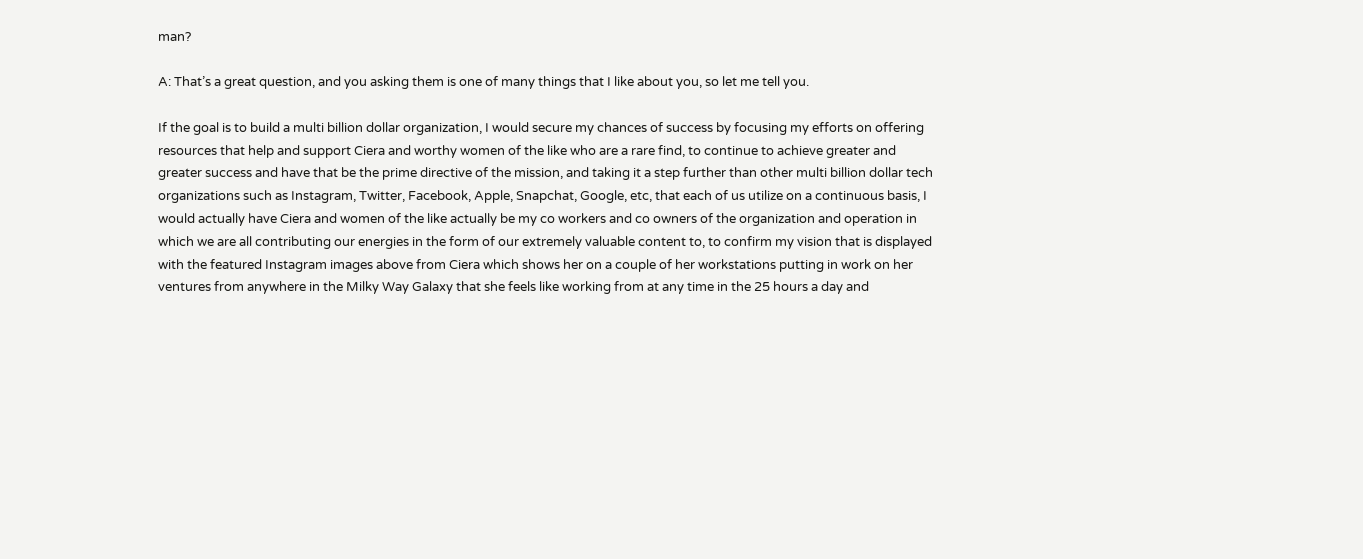man?

A: That’s a great question, and you asking them is one of many things that I like about you, so let me tell you.

If the goal is to build a multi billion dollar organization, I would secure my chances of success by focusing my efforts on offering resources that help and support Ciera and worthy women of the like who are a rare find, to continue to achieve greater and greater success and have that be the prime directive of the mission, and taking it a step further than other multi billion dollar tech organizations such as Instagram, Twitter, Facebook, Apple, Snapchat, Google, etc, that each of us utilize on a continuous basis, I would actually have Ciera and women of the like actually be my co workers and co owners of the organization and operation in which we are all contributing our energies in the form of our extremely valuable content to, to confirm my vision that is displayed with the featured Instagram images above from Ciera which shows her on a couple of her workstations putting in work on her ventures from anywhere in the Milky Way Galaxy that she feels like working from at any time in the 25 hours a day and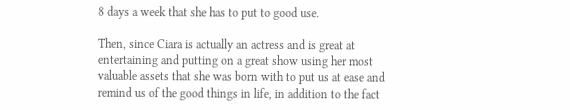8 days a week that she has to put to good use.

Then, since Ciara is actually an actress and is great at entertaining and putting on a great show using her most valuable assets that she was born with to put us at ease and remind us of the good things in life, in addition to the fact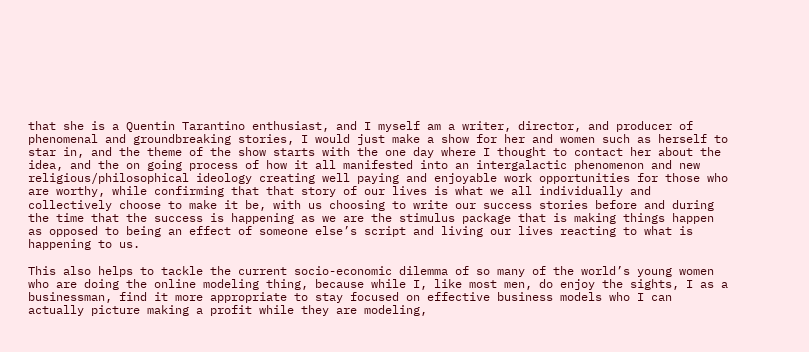that she is a Quentin Tarantino enthusiast, and I myself am a writer, director, and producer of phenomenal and groundbreaking stories, I would just make a show for her and women such as herself to star in, and the theme of the show starts with the one day where I thought to contact her about the idea, and the on going process of how it all manifested into an intergalactic phenomenon and new religious/philosophical ideology creating well paying and enjoyable work opportunities for those who are worthy, while confirming that that story of our lives is what we all individually and collectively choose to make it be, with us choosing to write our success stories before and during the time that the success is happening as we are the stimulus package that is making things happen as opposed to being an effect of someone else’s script and living our lives reacting to what is happening to us.

This also helps to tackle the current socio-economic dilemma of so many of the world’s young women who are doing the online modeling thing, because while I, like most men, do enjoy the sights, I as a businessman, find it more appropriate to stay focused on effective business models who I can actually picture making a profit while they are modeling,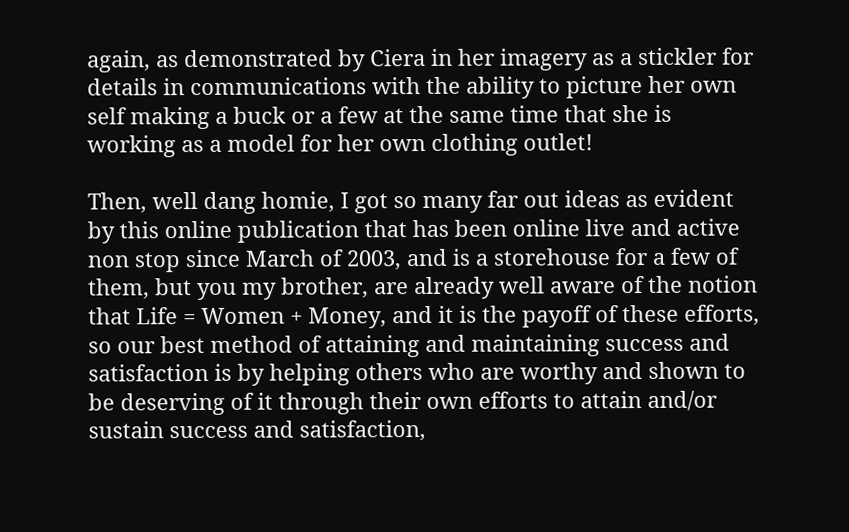again, as demonstrated by Ciera in her imagery as a stickler for details in communications with the ability to picture her own self making a buck or a few at the same time that she is working as a model for her own clothing outlet!

Then, well dang homie, I got so many far out ideas as evident by this online publication that has been online live and active non stop since March of 2003, and is a storehouse for a few of them, but you my brother, are already well aware of the notion that Life = Women + Money, and it is the payoff of these efforts, so our best method of attaining and maintaining success and satisfaction is by helping others who are worthy and shown to be deserving of it through their own efforts to attain and/or sustain success and satisfaction,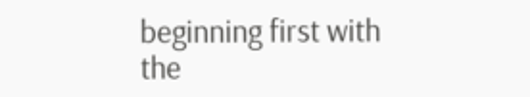beginning first with the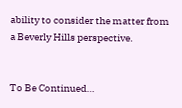ability to consider the matter from a Beverly Hills perspective.


To Be Continued…